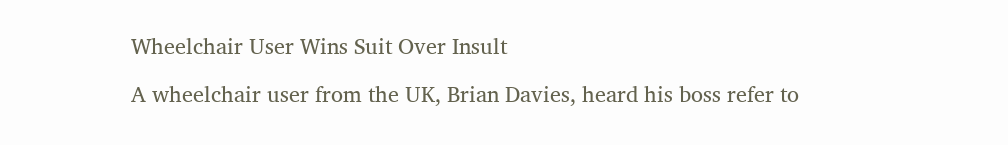Wheelchair User Wins Suit Over Insult

A wheelchair user from the UK, Brian Davies, heard his boss refer to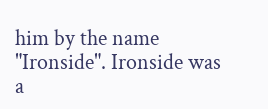him by the name "Ironside". Ironside was a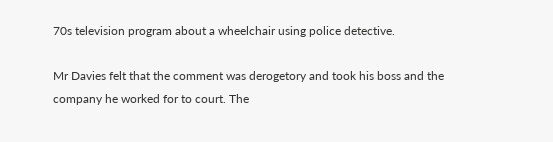70s television program about a wheelchair using police detective.

Mr Davies felt that the comment was derogetory and took his boss and the company he worked for to court. The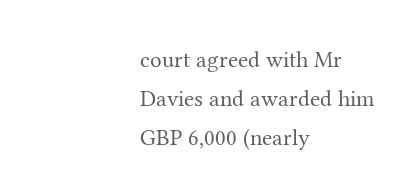court agreed with Mr Davies and awarded him GBP 6,000 (nearly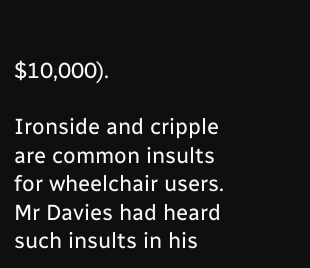$10,000).

Ironside and cripple are common insults for wheelchair users. Mr Davies had heard such insults in his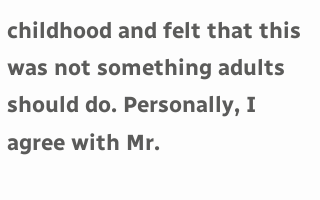childhood and felt that this was not something adults should do. Personally, I agree with Mr.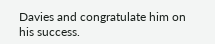Davies and congratulate him on his success.